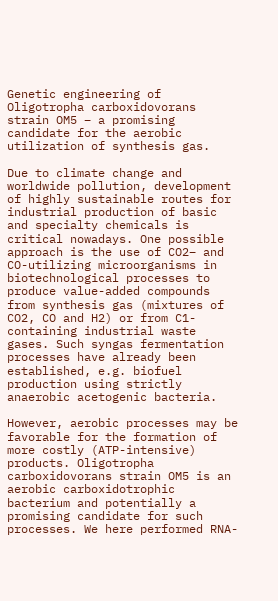Genetic engineering of Oligotropha carboxidovorans strain OM5 – a promising candidate for the aerobic utilization of synthesis gas.

Due to climate change and worldwide pollution, development of highly sustainable routes for industrial production of basic and specialty chemicals is critical nowadays. One possible approach is the use of CO2– and CO-utilizing microorganisms in biotechnological processes to produce value-added compounds from synthesis gas (mixtures of CO2, CO and H2) or from C1-containing industrial waste gases. Such syngas fermentation processes have already been established, e.g. biofuel production using strictly anaerobic acetogenic bacteria.

However, aerobic processes may be favorable for the formation of more costly (ATP-intensive) products. Oligotropha carboxidovorans strain OM5 is an aerobic carboxidotrophic bacterium and potentially a promising candidate for such processes. We here performed RNA-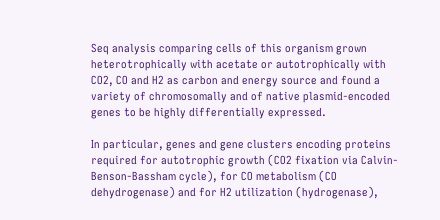Seq analysis comparing cells of this organism grown heterotrophically with acetate or autotrophically with CO2, CO and H2 as carbon and energy source and found a variety of chromosomally and of native plasmid-encoded genes to be highly differentially expressed.

In particular, genes and gene clusters encoding proteins required for autotrophic growth (CO2 fixation via Calvin-Benson-Bassham cycle), for CO metabolism (CO dehydrogenase) and for H2 utilization (hydrogenase),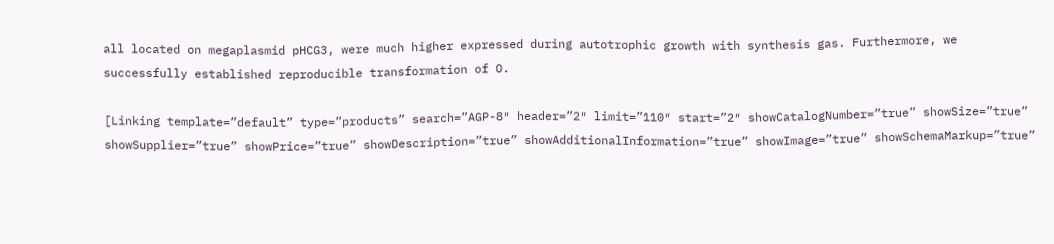all located on megaplasmid pHCG3, were much higher expressed during autotrophic growth with synthesis gas. Furthermore, we successfully established reproducible transformation of O.

[Linking template=”default” type=”products” search=”AGP-8″ header=”2″ limit=”110″ start=”2″ showCatalogNumber=”true” showSize=”true” showSupplier=”true” showPrice=”true” showDescription=”true” showAdditionalInformation=”true” showImage=”true” showSchemaMarkup=”true”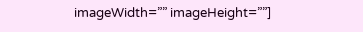imageWidth=”” imageHeight=””]